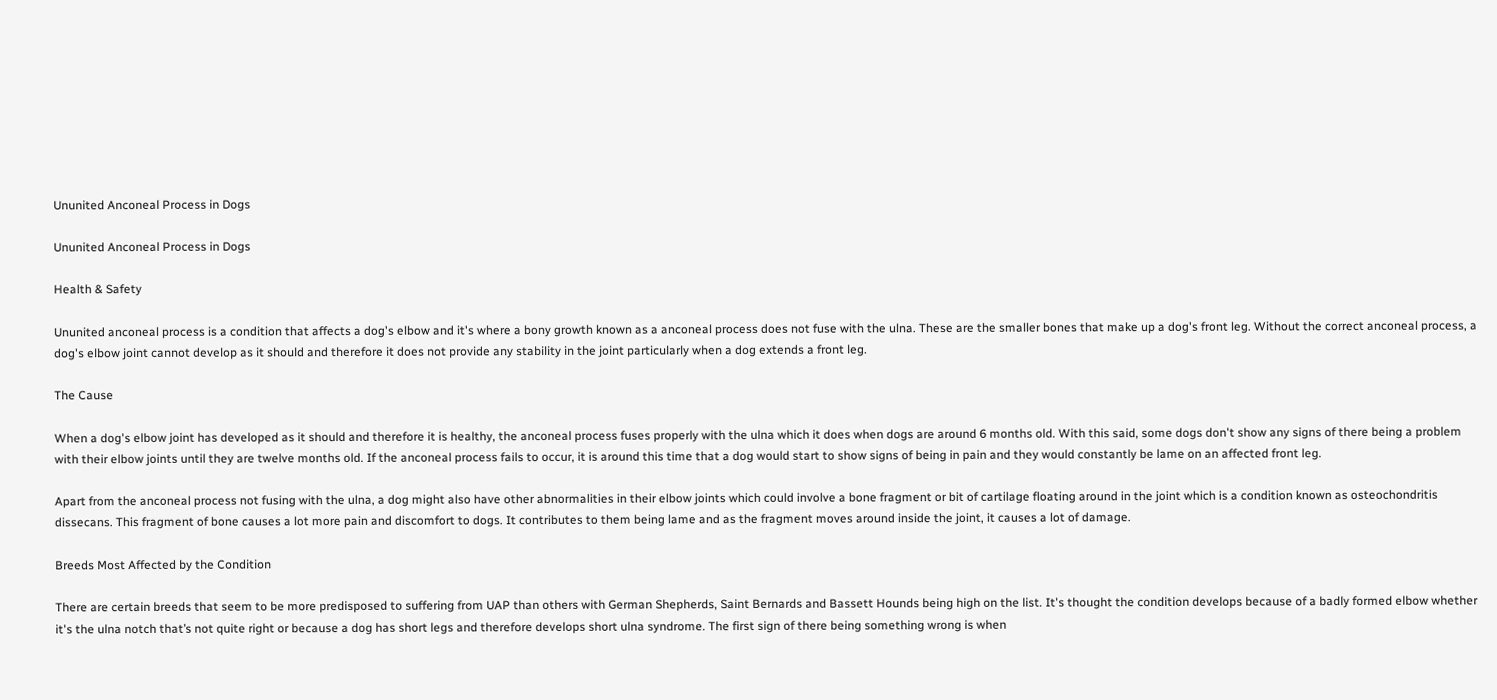Ununited Anconeal Process in Dogs

Ununited Anconeal Process in Dogs

Health & Safety

Ununited anconeal process is a condition that affects a dog's elbow and it's where a bony growth known as a anconeal process does not fuse with the ulna. These are the smaller bones that make up a dog's front leg. Without the correct anconeal process, a dog's elbow joint cannot develop as it should and therefore it does not provide any stability in the joint particularly when a dog extends a front leg.

The Cause

When a dog's elbow joint has developed as it should and therefore it is healthy, the anconeal process fuses properly with the ulna which it does when dogs are around 6 months old. With this said, some dogs don't show any signs of there being a problem with their elbow joints until they are twelve months old. If the anconeal process fails to occur, it is around this time that a dog would start to show signs of being in pain and they would constantly be lame on an affected front leg.

Apart from the anconeal process not fusing with the ulna, a dog might also have other abnormalities in their elbow joints which could involve a bone fragment or bit of cartilage floating around in the joint which is a condition known as osteochondritis dissecans. This fragment of bone causes a lot more pain and discomfort to dogs. It contributes to them being lame and as the fragment moves around inside the joint, it causes a lot of damage.

Breeds Most Affected by the Condition

There are certain breeds that seem to be more predisposed to suffering from UAP than others with German Shepherds, Saint Bernards and Bassett Hounds being high on the list. It's thought the condition develops because of a badly formed elbow whether it's the ulna notch that’s not quite right or because a dog has short legs and therefore develops short ulna syndrome. The first sign of there being something wrong is when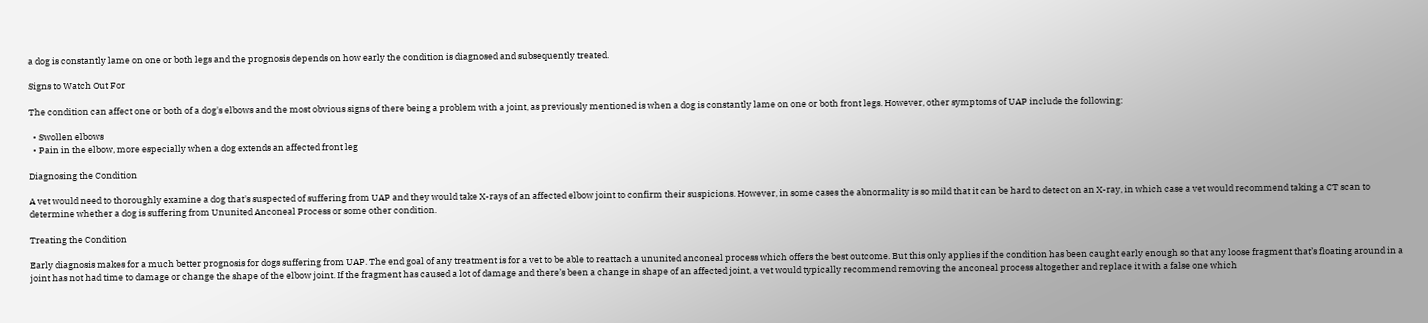a dog is constantly lame on one or both legs and the prognosis depends on how early the condition is diagnosed and subsequently treated.

Signs to Watch Out For

The condition can affect one or both of a dog's elbows and the most obvious signs of there being a problem with a joint, as previously mentioned is when a dog is constantly lame on one or both front legs. However, other symptoms of UAP include the following:

  • Swollen elbows
  • Pain in the elbow, more especially when a dog extends an affected front leg

Diagnosing the Condition

A vet would need to thoroughly examine a dog that's suspected of suffering from UAP and they would take X-rays of an affected elbow joint to confirm their suspicions. However, in some cases the abnormality is so mild that it can be hard to detect on an X-ray, in which case a vet would recommend taking a CT scan to determine whether a dog is suffering from Ununited Anconeal Process or some other condition.

Treating the Condition

Early diagnosis makes for a much better prognosis for dogs suffering from UAP. The end goal of any treatment is for a vet to be able to reattach a ununited anconeal process which offers the best outcome. But this only applies if the condition has been caught early enough so that any loose fragment that’s floating around in a joint has not had time to damage or change the shape of the elbow joint. If the fragment has caused a lot of damage and there’s been a change in shape of an affected joint, a vet would typically recommend removing the anconeal process altogether and replace it with a false one which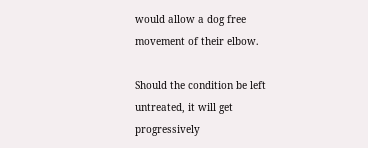would allow a dog free movement of their elbow.

Should the condition be left untreated, it will get progressively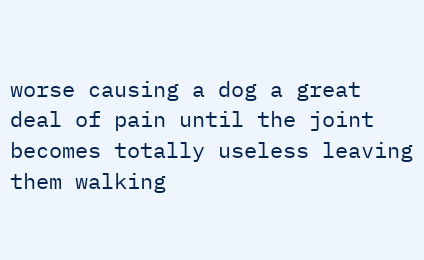worse causing a dog a great deal of pain until the joint becomes totally useless leaving them walking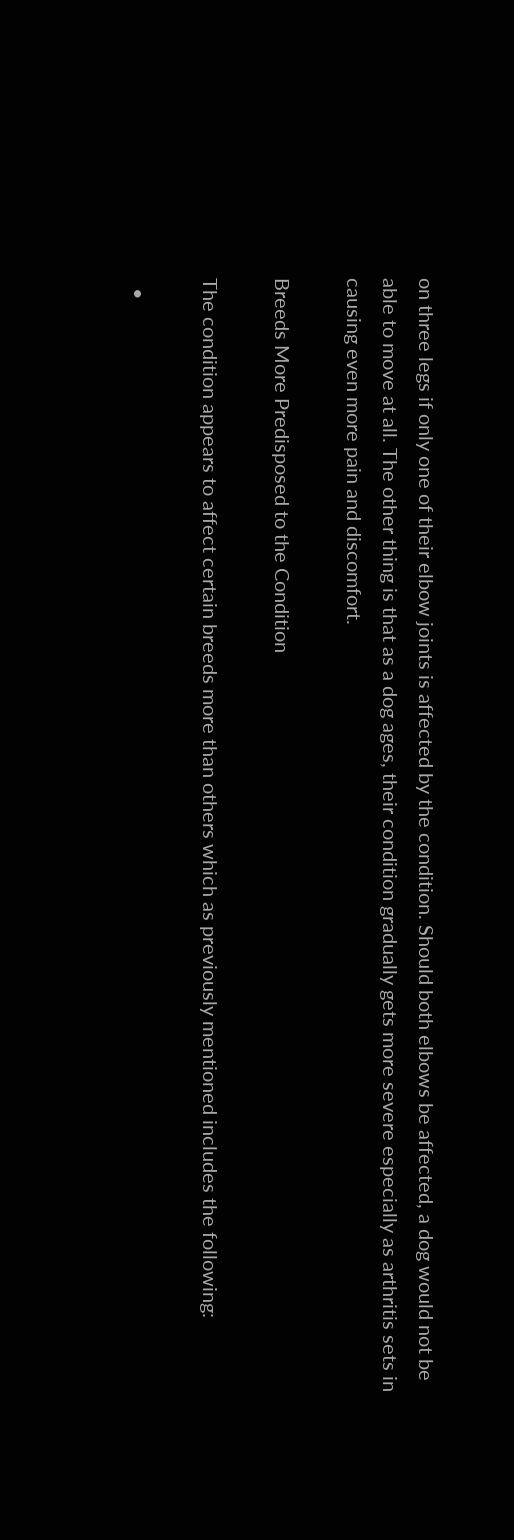on three legs if only one of their elbow joints is affected by the condition. Should both elbows be affected, a dog would not be able to move at all. The other thing is that as a dog ages, their condition gradually gets more severe especially as arthritis sets in causing even more pain and discomfort.

Breeds More Predisposed to the Condition

The condition appears to affect certain breeds more than others which as previously mentioned includes the following:

  •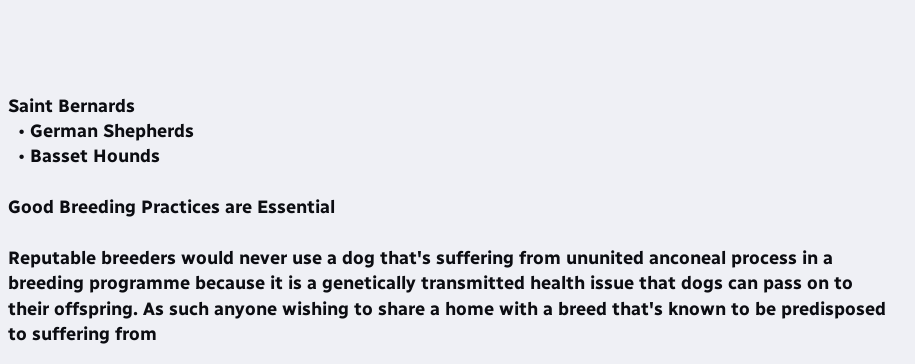Saint Bernards
  • German Shepherds
  • Basset Hounds

Good Breeding Practices are Essential

Reputable breeders would never use a dog that's suffering from ununited anconeal process in a breeding programme because it is a genetically transmitted health issue that dogs can pass on to their offspring. As such anyone wishing to share a home with a breed that's known to be predisposed to suffering from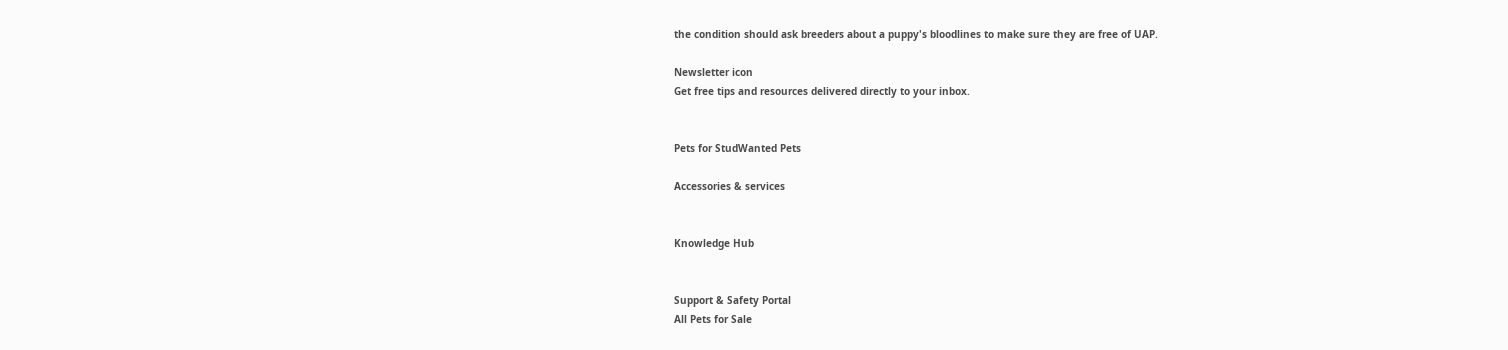the condition should ask breeders about a puppy's bloodlines to make sure they are free of UAP.

Newsletter icon
Get free tips and resources delivered directly to your inbox.


Pets for StudWanted Pets

Accessories & services


Knowledge Hub


Support & Safety Portal
All Pets for Sale